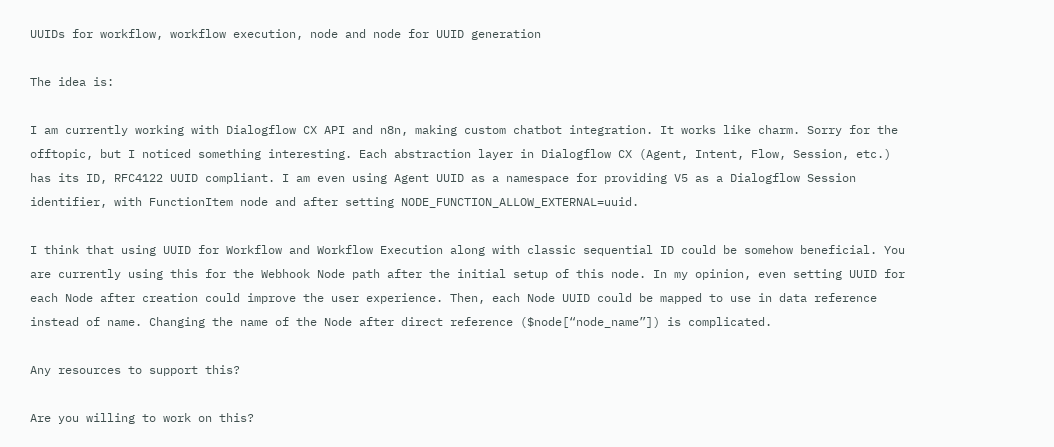UUIDs for workflow, workflow execution, node and node for UUID generation

The idea is:

I am currently working with Dialogflow CX API and n8n, making custom chatbot integration. It works like charm. Sorry for the offtopic, but I noticed something interesting. Each abstraction layer in Dialogflow CX (Agent, Intent, Flow, Session, etc.) has its ID, RFC4122 UUID compliant. I am even using Agent UUID as a namespace for providing V5 as a Dialogflow Session identifier, with FunctionItem node and after setting NODE_FUNCTION_ALLOW_EXTERNAL=uuid.

I think that using UUID for Workflow and Workflow Execution along with classic sequential ID could be somehow beneficial. You are currently using this for the Webhook Node path after the initial setup of this node. In my opinion, even setting UUID for each Node after creation could improve the user experience. Then, each Node UUID could be mapped to use in data reference instead of name. Changing the name of the Node after direct reference ($node[“node_name”]) is complicated.

Any resources to support this?

Are you willing to work on this?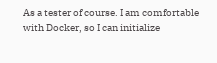As a tester of course. I am comfortable with Docker, so I can initialize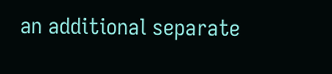an additional separate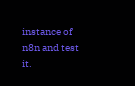instance of n8n and test it.